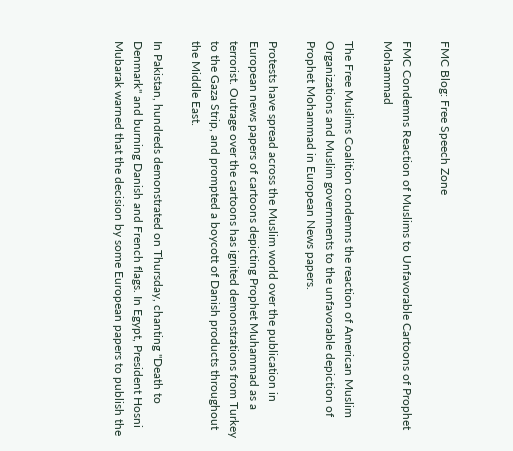FMC Blog: Free Speech Zone

FMC Condemns Reaction of Muslims to Unfavorable Cartoons of Prophet Mohammad

The Free Muslims Coalition condemns the reaction of American Muslim Organizations and Muslim governments to the unfavorable depiction of Prophet Mohammad in European News papers.

Protests have spread across the Muslim world over the publication in European news papers of cartoons depicting Prophet Muhammad as a terrorist. Outrage over the cartoons has ignited demonstrations from Turkey to the Gaza Strip, and prompted a boycott of Danish products throughout the Middle East.

In Pakistan, hundreds demonstrated on Thursday, chanting "Death to Denmark" and burning Danish and French flags. In Egypt, President Hosni Mubarak warned that the decision by some European papers to publish the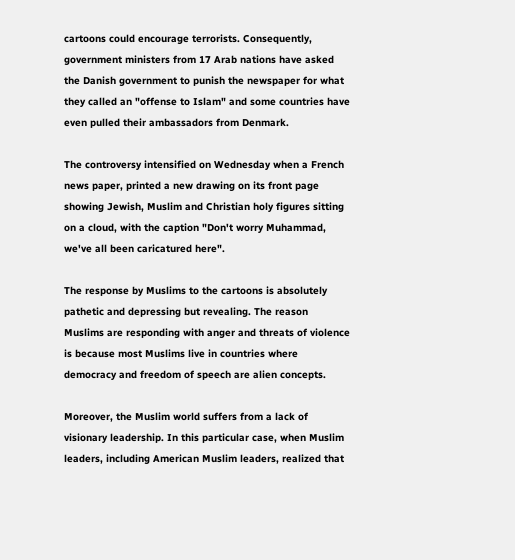cartoons could encourage terrorists. Consequently, government ministers from 17 Arab nations have asked the Danish government to punish the newspaper for what they called an "offense to Islam" and some countries have even pulled their ambassadors from Denmark.

The controversy intensified on Wednesday when a French news paper, printed a new drawing on its front page showing Jewish, Muslim and Christian holy figures sitting on a cloud, with the caption "Don't worry Muhammad, we've all been caricatured here".

The response by Muslims to the cartoons is absolutely pathetic and depressing but revealing. The reason Muslims are responding with anger and threats of violence is because most Muslims live in countries where democracy and freedom of speech are alien concepts.

Moreover, the Muslim world suffers from a lack of visionary leadership. In this particular case, when Muslim leaders, including American Muslim leaders, realized that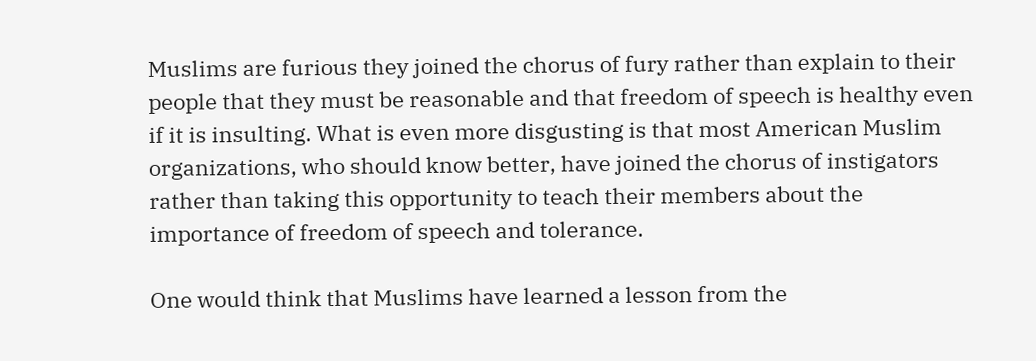Muslims are furious they joined the chorus of fury rather than explain to their people that they must be reasonable and that freedom of speech is healthy even if it is insulting. What is even more disgusting is that most American Muslim organizations, who should know better, have joined the chorus of instigators rather than taking this opportunity to teach their members about the importance of freedom of speech and tolerance.

One would think that Muslims have learned a lesson from the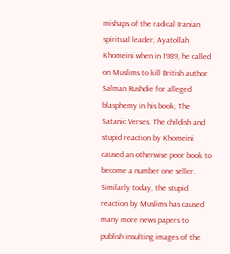mishaps of the radical Iranian spiritual leader, Ayatollah Khomeini when in 1989, he called on Muslims to kill British author Salman Rushdie for alleged blasphemy in his book, The Satanic Verses. The childish and stupid reaction by Khomeini caused an otherwise poor book to become a number one seller. Similarly today, the stupid reaction by Muslims has caused many more news papers to publish insulting images of the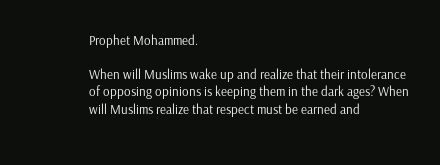Prophet Mohammed.

When will Muslims wake up and realize that their intolerance of opposing opinions is keeping them in the dark ages? When will Muslims realize that respect must be earned and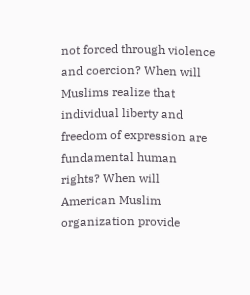not forced through violence and coercion? When will Muslims realize that individual liberty and freedom of expression are fundamental human rights? When will American Muslim organization provide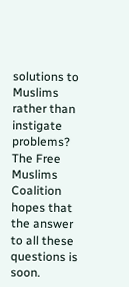solutions to Muslims rather than instigate problems? The Free Muslims Coalition hopes that the answer to all these questions is soon.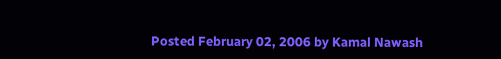Posted February 02, 2006 by Kamal Nawash